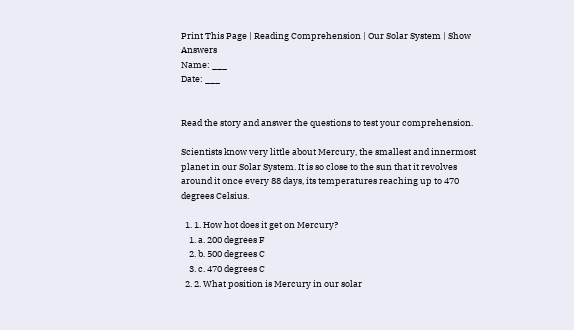Print This Page | Reading Comprehension | Our Solar System | Show Answers
Name: ___
Date: ___


Read the story and answer the questions to test your comprehension.

Scientists know very little about Mercury, the smallest and innermost planet in our Solar System. It is so close to the sun that it revolves around it once every 88 days, its temperatures reaching up to 470 degrees Celsius.

  1. 1. How hot does it get on Mercury?
    1. a. 200 degrees F
    2. b. 500 degrees C
    3. c. 470 degrees C
  2. 2. What position is Mercury in our solar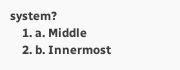system?
    1. a. Middle
    2. b. Innermost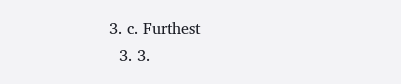3. c. Furthest
  3. 3.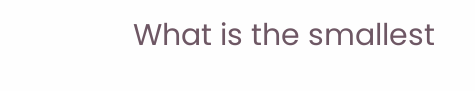What is the smallest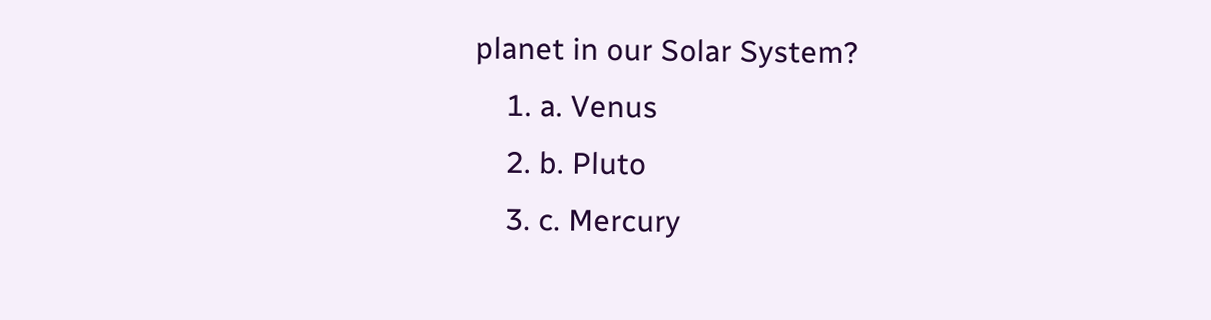planet in our Solar System?
    1. a. Venus
    2. b. Pluto
    3. c. Mercury